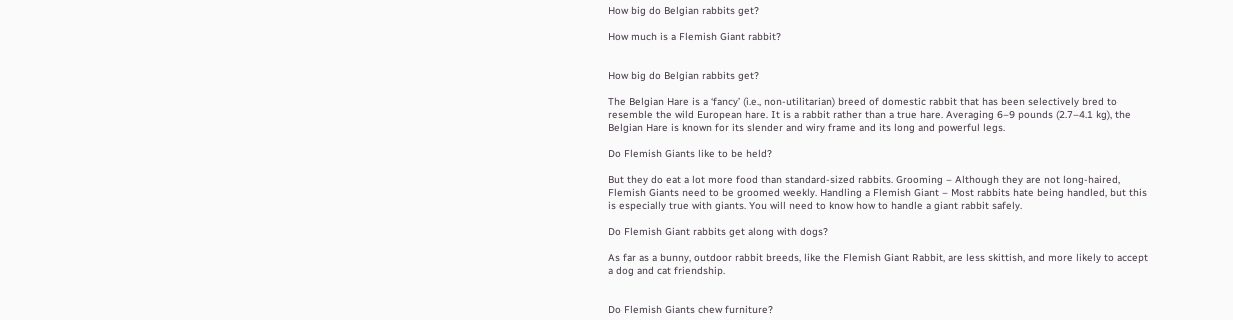How big do Belgian rabbits get?

How much is a Flemish Giant rabbit?


How big do Belgian rabbits get?

The Belgian Hare is a ‘fancy’ (i.e., non-utilitarian) breed of domestic rabbit that has been selectively bred to resemble the wild European hare. It is a rabbit rather than a true hare. Averaging 6–9 pounds (2.7–4.1 kg), the Belgian Hare is known for its slender and wiry frame and its long and powerful legs.

Do Flemish Giants like to be held?

But they do eat a lot more food than standard-sized rabbits. Grooming – Although they are not long-haired, Flemish Giants need to be groomed weekly. Handling a Flemish Giant – Most rabbits hate being handled, but this is especially true with giants. You will need to know how to handle a giant rabbit safely.

Do Flemish Giant rabbits get along with dogs?

As far as a bunny, outdoor rabbit breeds, like the Flemish Giant Rabbit, are less skittish, and more likely to accept a dog and cat friendship.


Do Flemish Giants chew furniture?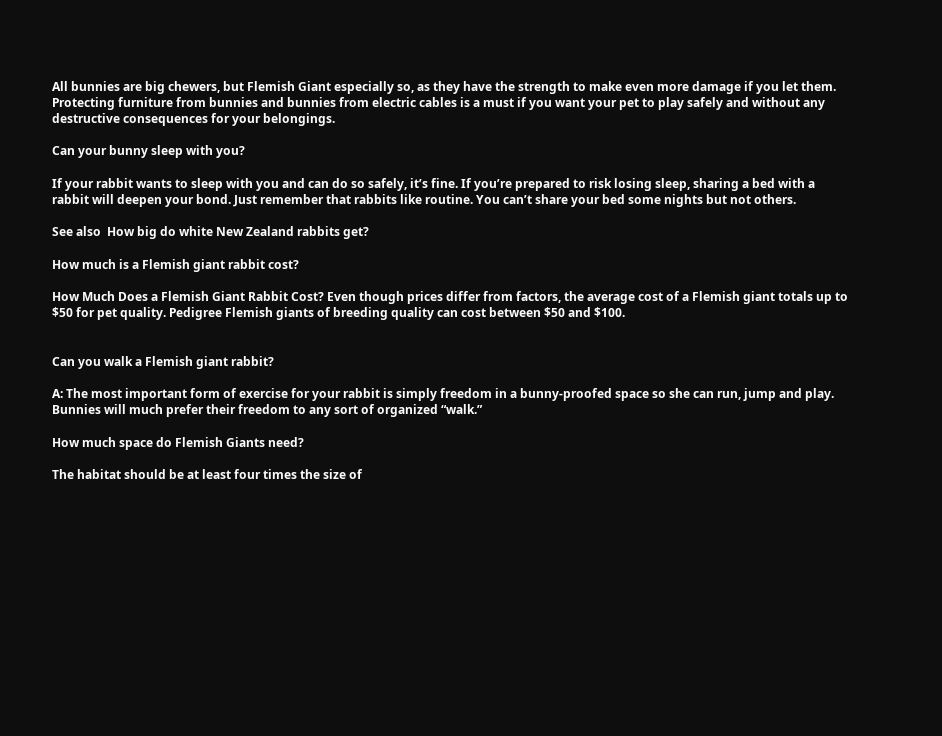All bunnies are big chewers, but Flemish Giant especially so, as they have the strength to make even more damage if you let them. Protecting furniture from bunnies and bunnies from electric cables is a must if you want your pet to play safely and without any destructive consequences for your belongings.

Can your bunny sleep with you?

If your rabbit wants to sleep with you and can do so safely, it’s fine. If you’re prepared to risk losing sleep, sharing a bed with a rabbit will deepen your bond. Just remember that rabbits like routine. You can’t share your bed some nights but not others.

See also  How big do white New Zealand rabbits get?

How much is a Flemish giant rabbit cost?

How Much Does a Flemish Giant Rabbit Cost? Even though prices differ from factors, the average cost of a Flemish giant totals up to $50 for pet quality. Pedigree Flemish giants of breeding quality can cost between $50 and $100.


Can you walk a Flemish giant rabbit?

A: The most important form of exercise for your rabbit is simply freedom in a bunny-proofed space so she can run, jump and play. Bunnies will much prefer their freedom to any sort of organized “walk.”

How much space do Flemish Giants need?

The habitat should be at least four times the size of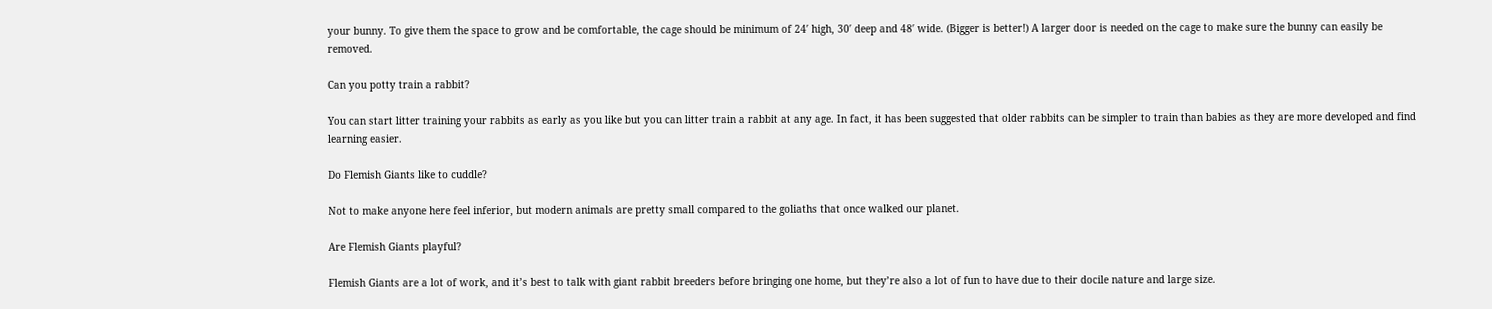your bunny. To give them the space to grow and be comfortable, the cage should be minimum of 24′ high, 30′ deep and 48′ wide. (Bigger is better!) A larger door is needed on the cage to make sure the bunny can easily be removed.

Can you potty train a rabbit?

You can start litter training your rabbits as early as you like but you can litter train a rabbit at any age. In fact, it has been suggested that older rabbits can be simpler to train than babies as they are more developed and find learning easier.

Do Flemish Giants like to cuddle?

Not to make anyone here feel inferior, but modern animals are pretty small compared to the goliaths that once walked our planet.

Are Flemish Giants playful?

Flemish Giants are a lot of work, and it’s best to talk with giant rabbit breeders before bringing one home, but they’re also a lot of fun to have due to their docile nature and large size.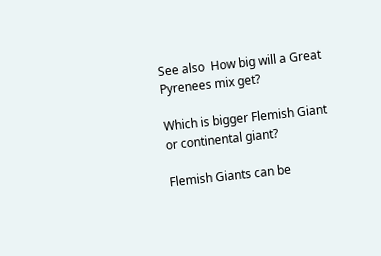See also  How big will a Great Pyrenees mix get?

Which is bigger Flemish Giant or continental giant?

Flemish Giants can be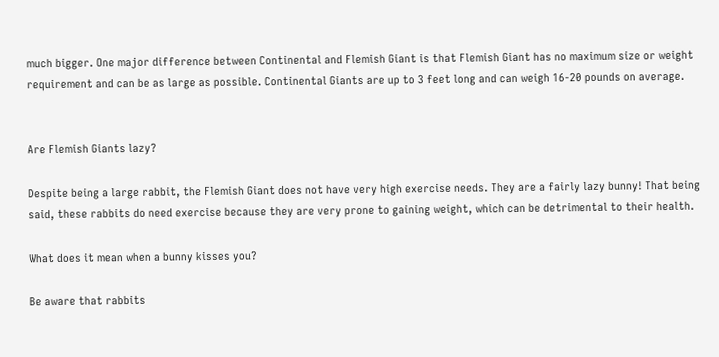much bigger. One major difference between Continental and Flemish Giant is that Flemish Giant has no maximum size or weight requirement and can be as large as possible. Continental Giants are up to 3 feet long and can weigh 16-20 pounds on average.


Are Flemish Giants lazy?

Despite being a large rabbit, the Flemish Giant does not have very high exercise needs. They are a fairly lazy bunny! That being said, these rabbits do need exercise because they are very prone to gaining weight, which can be detrimental to their health.

What does it mean when a bunny kisses you?

Be aware that rabbits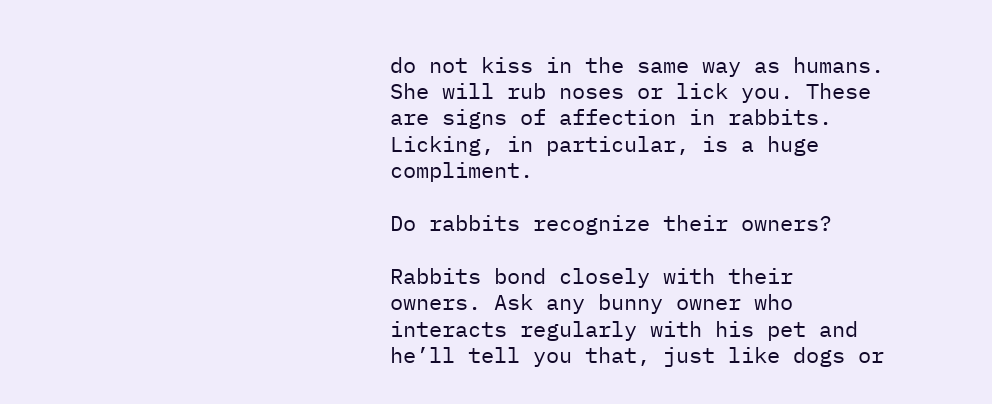do not kiss in the same way as humans. She will rub noses or lick you. These are signs of affection in rabbits. Licking, in particular, is a huge compliment.

Do rabbits recognize their owners?

Rabbits bond closely with their owners. Ask any bunny owner who interacts regularly with his pet and he’ll tell you that, just like dogs or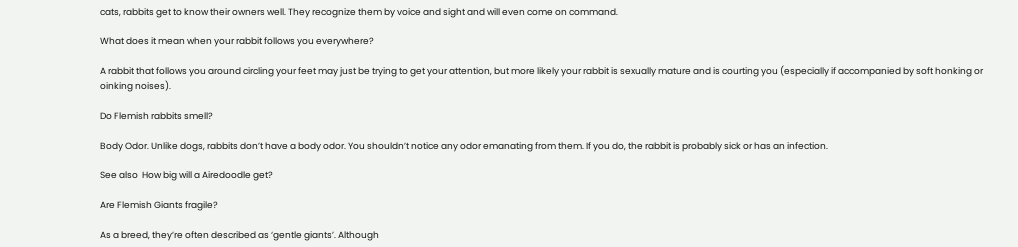cats, rabbits get to know their owners well. They recognize them by voice and sight and will even come on command.

What does it mean when your rabbit follows you everywhere?

A rabbit that follows you around circling your feet may just be trying to get your attention, but more likely your rabbit is sexually mature and is courting you (especially if accompanied by soft honking or oinking noises).

Do Flemish rabbits smell?

Body Odor. Unlike dogs, rabbits don’t have a body odor. You shouldn’t notice any odor emanating from them. If you do, the rabbit is probably sick or has an infection.

See also  How big will a Airedoodle get?

Are Flemish Giants fragile?

As a breed, they’re often described as ‘gentle giants’. Although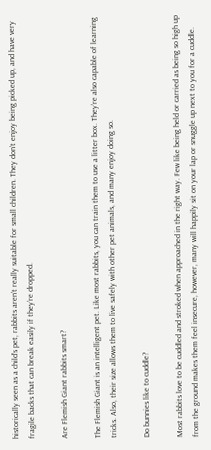historically seen as a child’s pet, rabbits aren’t really suitable for small children. They don’t enjoy being picked up, and have very fragile backs that can break easily if they’re dropped.

Are Flemish Giant rabbits smart?

The Flemish Giant is an intelligent pet. Like most rabbits, you can train them to use a litter box. They’re also capable of learning tricks. Also, their size allows them to live safely with other pet animals, and many enjoy doing so.

Do bunnies like to cuddle?

Most rabbits love to be cuddled and stroked when approached in the right way. Few like being held or carried as being so high up from the ground makes them feel insecure, however, many will happily sit on your lap or snuggle up next to you for a cuddle.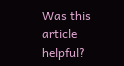Was this article helpful?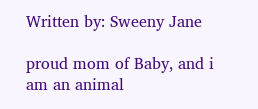Written by: Sweeny Jane

proud mom of Baby, and i am an animal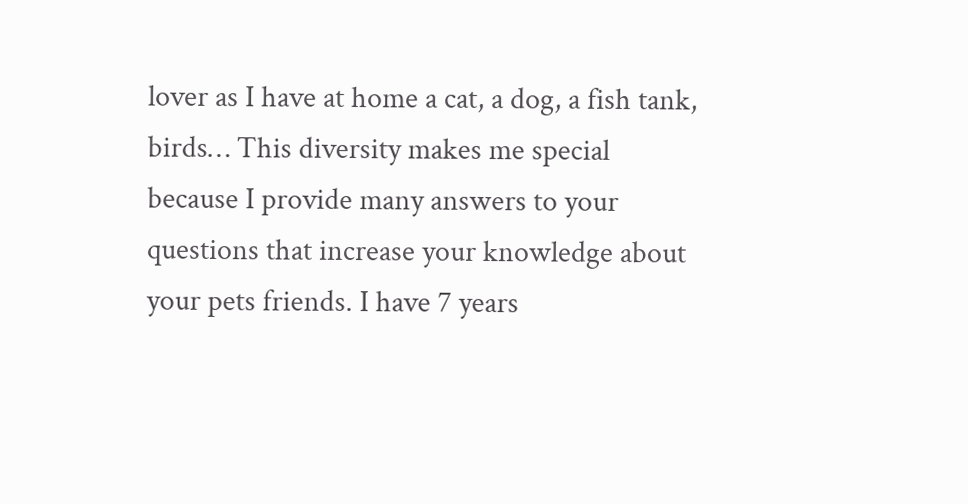lover as I have at home a cat, a dog, a fish tank, birds… This diversity makes me special because I provide many answers to your questions that increase your knowledge about your pets friends. I have 7 years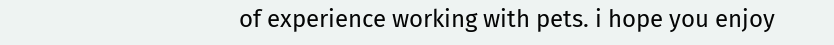of experience working with pets. i hope you enjoy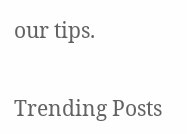our tips.


Trending Posts